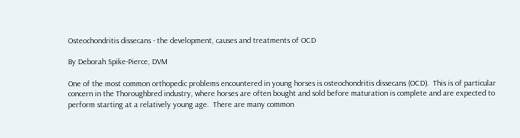Osteochondritis dissecans - the development, causes and treatments of OCD

By Deborah Spike-Pierce, DVM

One of the most common orthopedic problems encountered in young horses is osteochondritis dissecans (OCD).  This is of particular concern in the Thoroughbred industry, where horses are often bought and sold before maturation is complete and are expected to perform starting at a relatively young age.  There are many common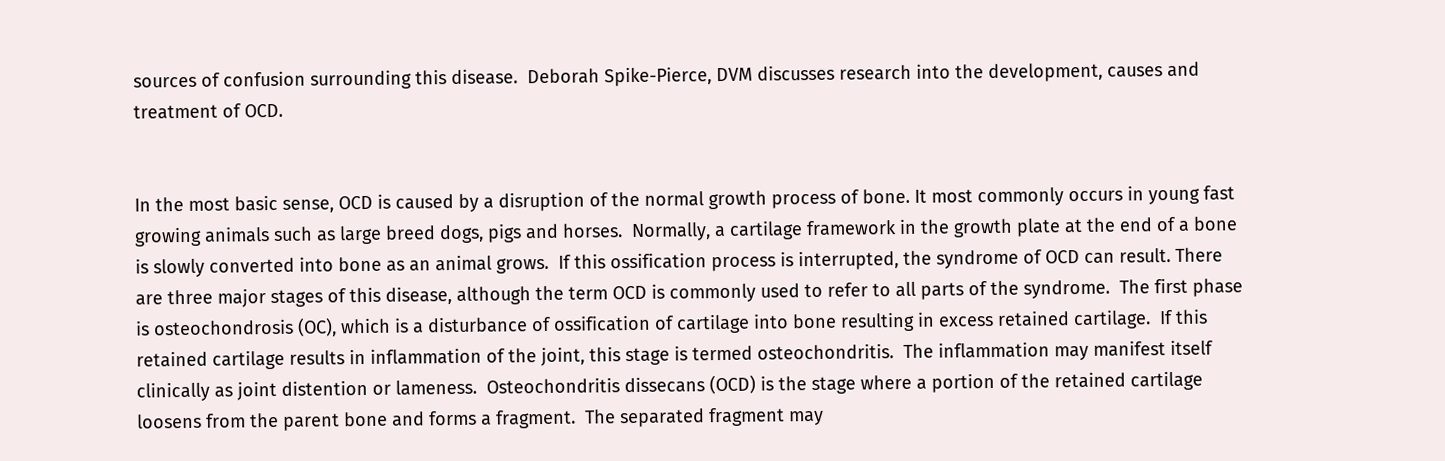sources of confusion surrounding this disease.  Deborah Spike-Pierce, DVM discusses research into the development, causes and treatment of OCD.


In the most basic sense, OCD is caused by a disruption of the normal growth process of bone. It most commonly occurs in young fast growing animals such as large breed dogs, pigs and horses.  Normally, a cartilage framework in the growth plate at the end of a bone is slowly converted into bone as an animal grows.  If this ossification process is interrupted, the syndrome of OCD can result. There are three major stages of this disease, although the term OCD is commonly used to refer to all parts of the syndrome.  The first phase is osteochondrosis (OC), which is a disturbance of ossification of cartilage into bone resulting in excess retained cartilage.  If this retained cartilage results in inflammation of the joint, this stage is termed osteochondritis.  The inflammation may manifest itself clinically as joint distention or lameness.  Osteochondritis dissecans (OCD) is the stage where a portion of the retained cartilage loosens from the parent bone and forms a fragment.  The separated fragment may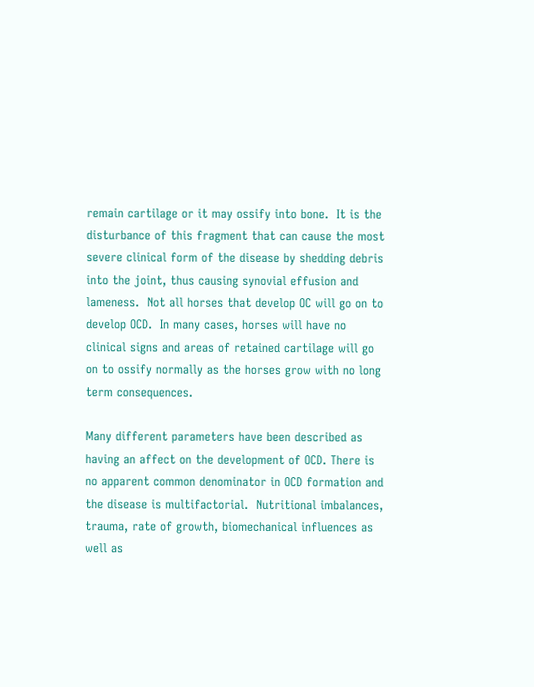remain cartilage or it may ossify into bone.  It is the disturbance of this fragment that can cause the most severe clinical form of the disease by shedding debris into the joint, thus causing synovial effusion and lameness.  Not all horses that develop OC will go on to develop OCD.  In many cases, horses will have no clinical signs and areas of retained cartilage will go on to ossify normally as the horses grow with no long term consequences.

Many different parameters have been described as having an affect on the development of OCD. There is no apparent common denominator in OCD formation and the disease is multifactorial.  Nutritional imbalances, trauma, rate of growth, biomechanical influences as well as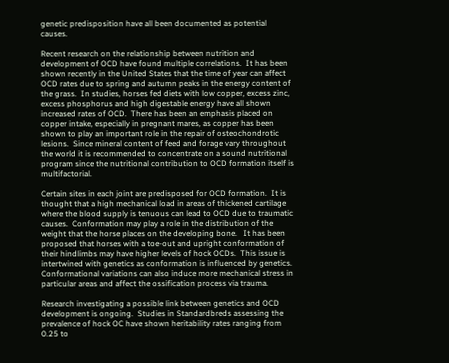genetic predisposition have all been documented as potential causes.

Recent research on the relationship between nutrition and development of OCD have found multiple correlations.  It has been shown recently in the United States that the time of year can affect OCD rates due to spring and autumn peaks in the energy content of the grass.  In studies, horses fed diets with low copper, excess zinc, excess phosphorus and high digestable energy have all shown increased rates of OCD.  There has been an emphasis placed on copper intake, especially in pregnant mares, as copper has been shown to play an important role in the repair of osteochondrotic lesions.  Since mineral content of feed and forage vary throughout the world it is recommended to concentrate on a sound nutritional program since the nutritional contribution to OCD formation itself is multifactorial.

Certain sites in each joint are predisposed for OCD formation.  It is thought that a high mechanical load in areas of thickened cartilage where the blood supply is tenuous can lead to OCD due to traumatic causes.  Conformation may play a role in the distribution of the weight that the horse places on the developing bone.   It has been proposed that horses with a toe-out and upright conformation of their hindlimbs may have higher levels of hock OCDs.  This issue is intertwined with genetics as conformation is influenced by genetics.  Conformational variations can also induce more mechanical stress in particular areas and affect the ossification process via trauma.

Research investigating a possible link between genetics and OCD development is ongoing.  Studies in Standardbreds assessing the prevalence of hock OC have shown heritability rates ranging from 0.25 to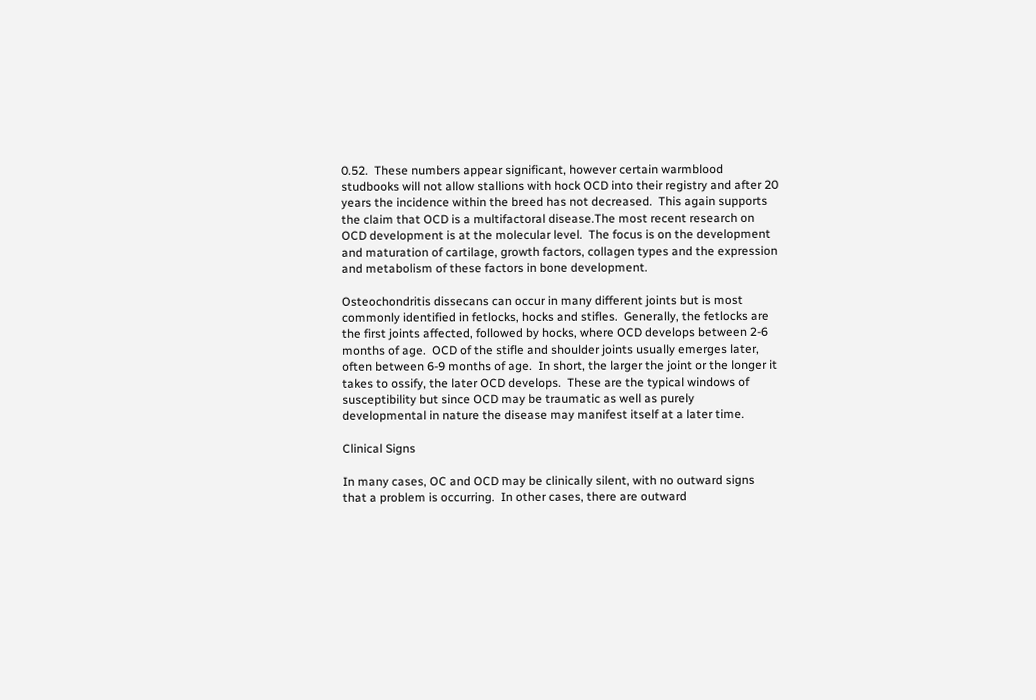0.52.  These numbers appear significant, however certain warmblood studbooks will not allow stallions with hock OCD into their registry and after 20 years the incidence within the breed has not decreased.  This again supports the claim that OCD is a multifactoral disease.The most recent research on OCD development is at the molecular level.  The focus is on the development and maturation of cartilage, growth factors, collagen types and the expression and metabolism of these factors in bone development.

Osteochondritis dissecans can occur in many different joints but is most commonly identified in fetlocks, hocks and stifles.  Generally, the fetlocks are the first joints affected, followed by hocks, where OCD develops between 2-6 months of age.  OCD of the stifle and shoulder joints usually emerges later, often between 6-9 months of age.  In short, the larger the joint or the longer it takes to ossify, the later OCD develops.  These are the typical windows of susceptibility but since OCD may be traumatic as well as purely developmental in nature the disease may manifest itself at a later time.

Clinical Signs

In many cases, OC and OCD may be clinically silent, with no outward signs that a problem is occurring.  In other cases, there are outward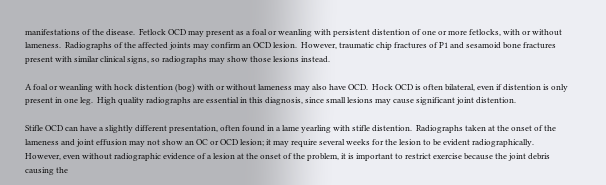manifestations of the disease.  Fetlock OCD may present as a foal or weanling with persistent distention of one or more fetlocks, with or without lameness.  Radiographs of the affected joints may confirm an OCD lesion.  However, traumatic chip fractures of P1 and sesamoid bone fractures present with similar clinical signs, so radiographs may show those lesions instead.

A foal or weanling with hock distention (bog) with or without lameness may also have OCD.  Hock OCD is often bilateral, even if distention is only present in one leg.  High quality radiographs are essential in this diagnosis, since small lesions may cause significant joint distention.

Stifle OCD can have a slightly different presentation, often found in a lame yearling with stifle distention.  Radiographs taken at the onset of the lameness and joint effusion may not show an OC or OCD lesion; it may require several weeks for the lesion to be evident radiographically.  However, even without radiographic evidence of a lesion at the onset of the problem, it is important to restrict exercise because the joint debris causing the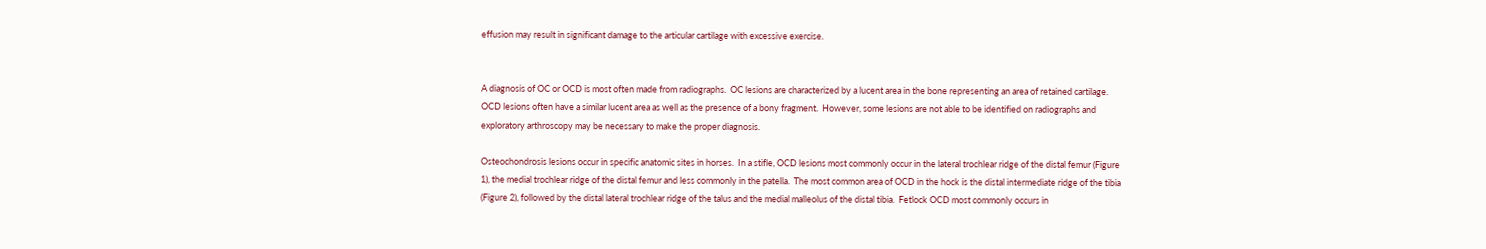effusion may result in significant damage to the articular cartilage with excessive exercise.


A diagnosis of OC or OCD is most often made from radiographs.  OC lesions are characterized by a lucent area in the bone representing an area of retained cartilage.  OCD lesions often have a similar lucent area as well as the presence of a bony fragment.  However, some lesions are not able to be identified on radiographs and exploratory arthroscopy may be necessary to make the proper diagnosis.

Osteochondrosis lesions occur in specific anatomic sites in horses.  In a stifle, OCD lesions most commonly occur in the lateral trochlear ridge of the distal femur (Figure 1), the medial trochlear ridge of the distal femur and less commonly in the patella.  The most common area of OCD in the hock is the distal intermediate ridge of the tibia (Figure 2), followed by the distal lateral trochlear ridge of the talus and the medial malleolus of the distal tibia.  Fetlock OCD most commonly occurs in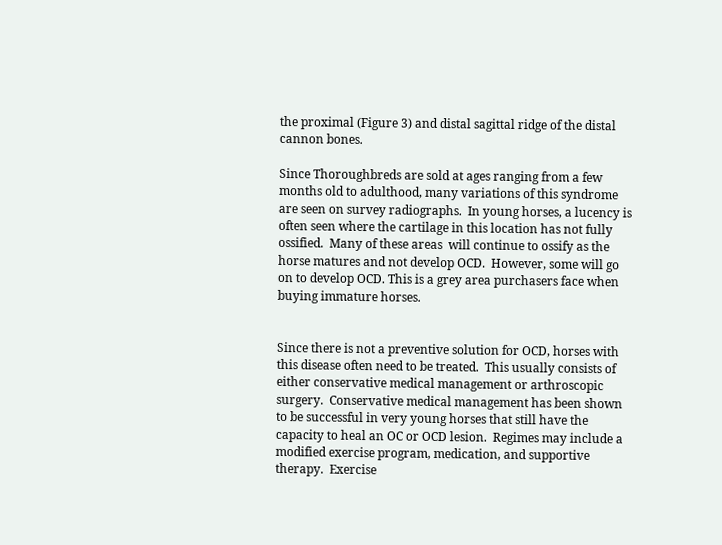the proximal (Figure 3) and distal sagittal ridge of the distal cannon bones.

Since Thoroughbreds are sold at ages ranging from a few months old to adulthood, many variations of this syndrome are seen on survey radiographs.  In young horses, a lucency is often seen where the cartilage in this location has not fully ossified.  Many of these areas  will continue to ossify as the horse matures and not develop OCD.  However, some will go on to develop OCD. This is a grey area purchasers face when buying immature horses.


Since there is not a preventive solution for OCD, horses with this disease often need to be treated.  This usually consists of either conservative medical management or arthroscopic surgery.  Conservative medical management has been shown to be successful in very young horses that still have the capacity to heal an OC or OCD lesion.  Regimes may include a modified exercise program, medication, and supportive therapy.  Exercise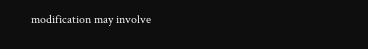modification may involve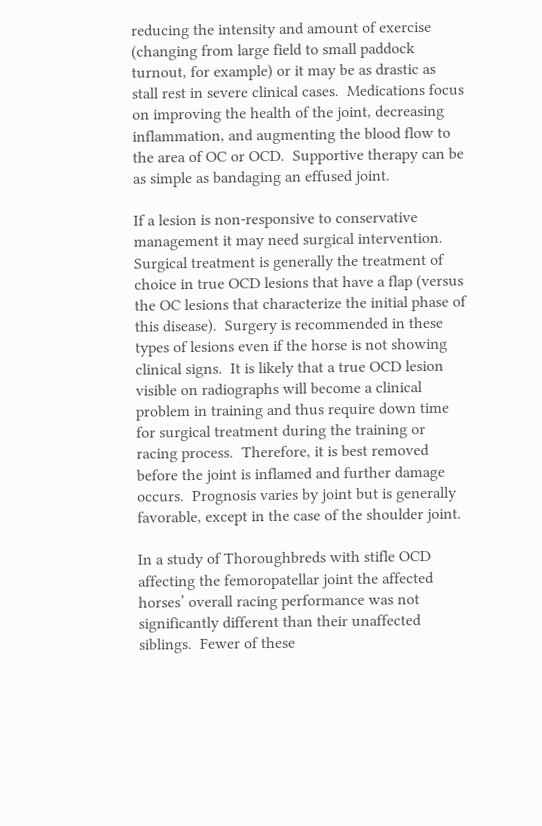reducing the intensity and amount of exercise (changing from large field to small paddock turnout, for example) or it may be as drastic as stall rest in severe clinical cases.  Medications focus on improving the health of the joint, decreasing inflammation, and augmenting the blood flow to the area of OC or OCD.  Supportive therapy can be as simple as bandaging an effused joint.

If a lesion is non-responsive to conservative management it may need surgical intervention. Surgical treatment is generally the treatment of choice in true OCD lesions that have a flap (versus the OC lesions that characterize the initial phase of this disease).  Surgery is recommended in these types of lesions even if the horse is not showing clinical signs.  It is likely that a true OCD lesion visible on radiographs will become a clinical problem in training and thus require down time for surgical treatment during the training or racing process.  Therefore, it is best removed before the joint is inflamed and further damage occurs.  Prognosis varies by joint but is generally favorable, except in the case of the shoulder joint.

In a study of Thoroughbreds with stifle OCD affecting the femoropatellar joint the affected horses’ overall racing performance was not significantly different than their unaffected siblings.  Fewer of these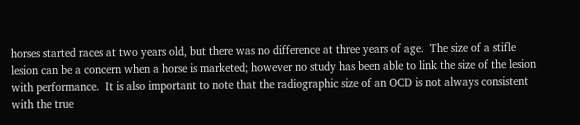horses started races at two years old, but there was no difference at three years of age.  The size of a stifle lesion can be a concern when a horse is marketed; however no study has been able to link the size of the lesion with performance.  It is also important to note that the radiographic size of an OCD is not always consistent with the true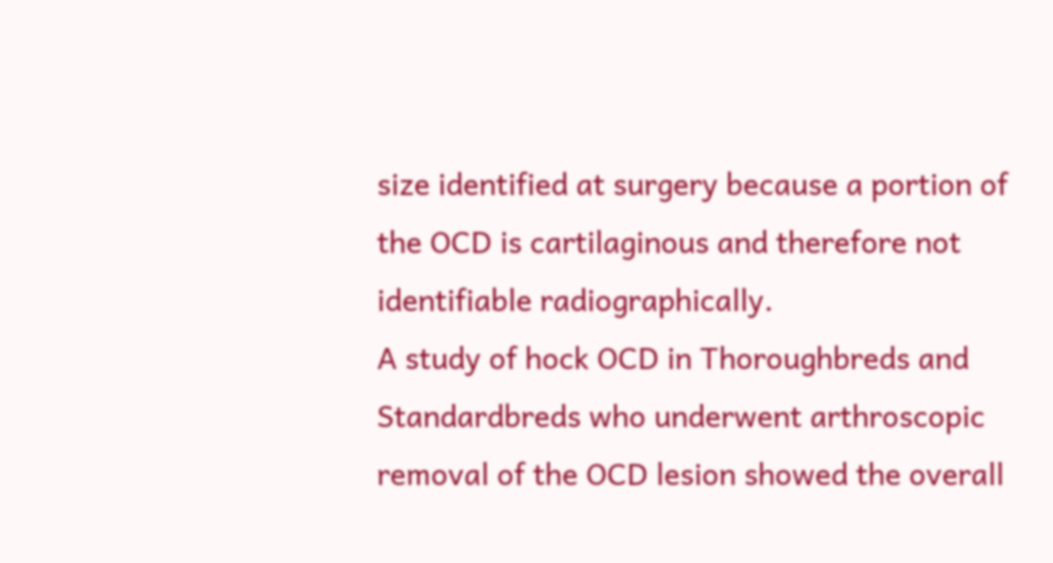size identified at surgery because a portion of the OCD is cartilaginous and therefore not identifiable radiographically.
A study of hock OCD in Thoroughbreds and Standardbreds who underwent arthroscopic removal of the OCD lesion showed the overall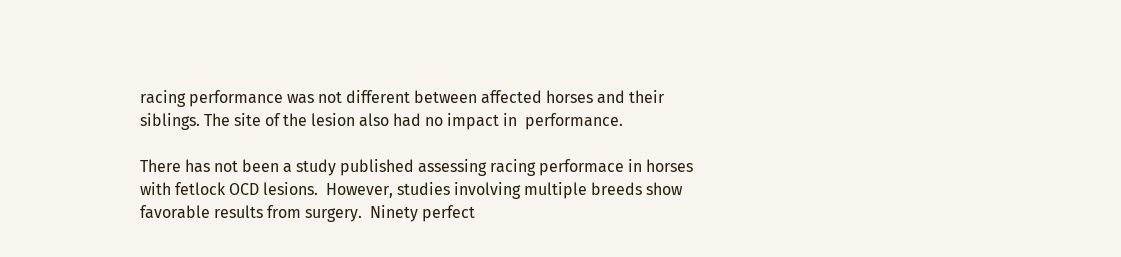racing performance was not different between affected horses and their siblings. The site of the lesion also had no impact in  performance.

There has not been a study published assessing racing performace in horses with fetlock OCD lesions.  However, studies involving multiple breeds show favorable results from surgery.  Ninety perfect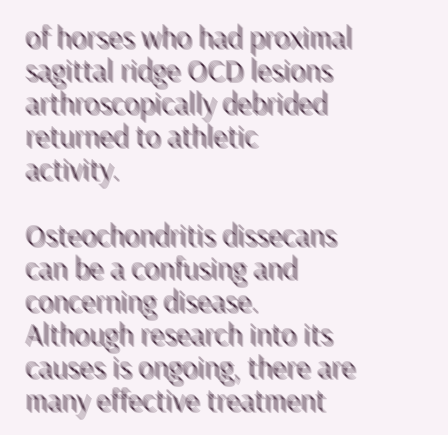of horses who had proximal sagittal ridge OCD lesions arthroscopically debrided returned to athletic activity.

Osteochondritis dissecans can be a confusing and concerning disease.  Although research into its causes is ongoing, there are many effective treatment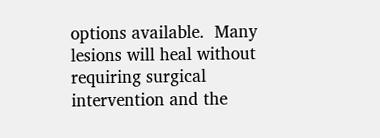options available.  Many lesions will heal without requiring surgical intervention and the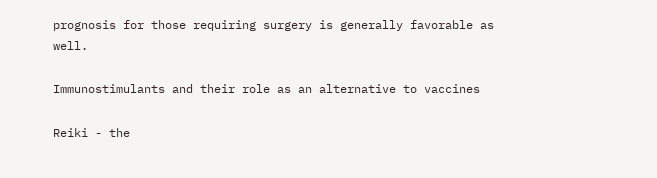prognosis for those requiring surgery is generally favorable as well.

Immunostimulants and their role as an alternative to vaccines

Reiki - the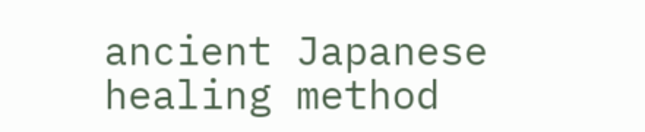ancient Japanese healing method